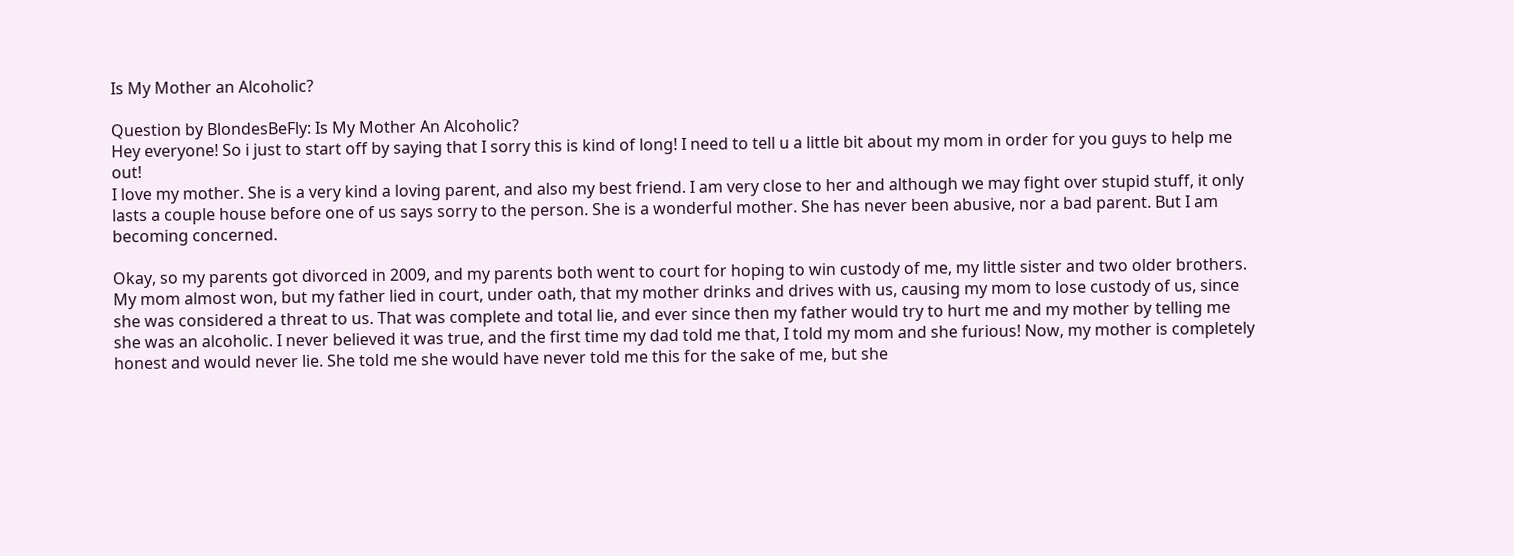Is My Mother an Alcoholic?

Question by BlondesBeFly: Is My Mother An Alcoholic?
Hey everyone! So i just to start off by saying that I sorry this is kind of long! I need to tell u a little bit about my mom in order for you guys to help me out!
I love my mother. She is a very kind a loving parent, and also my best friend. I am very close to her and although we may fight over stupid stuff, it only lasts a couple house before one of us says sorry to the person. She is a wonderful mother. She has never been abusive, nor a bad parent. But I am becoming concerned.

Okay, so my parents got divorced in 2009, and my parents both went to court for hoping to win custody of me, my little sister and two older brothers. My mom almost won, but my father lied in court, under oath, that my mother drinks and drives with us, causing my mom to lose custody of us, since she was considered a threat to us. That was complete and total lie, and ever since then my father would try to hurt me and my mother by telling me she was an alcoholic. I never believed it was true, and the first time my dad told me that, I told my mom and she furious! Now, my mother is completely honest and would never lie. She told me she would have never told me this for the sake of me, but she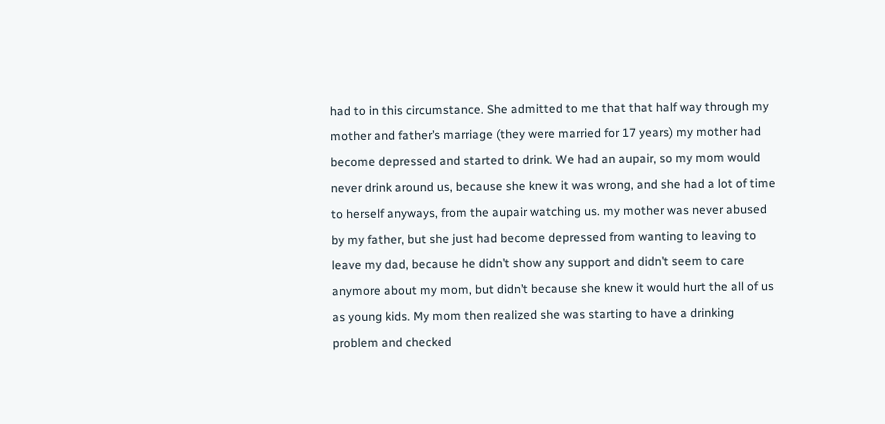had to in this circumstance. She admitted to me that that half way through my mother and father’s marriage (they were married for 17 years) my mother had become depressed and started to drink. We had an aupair, so my mom would never drink around us, because she knew it was wrong, and she had a lot of time to herself anyways, from the aupair watching us. my mother was never abused by my father, but she just had become depressed from wanting to leaving to leave my dad, because he didn’t show any support and didn’t seem to care anymore about my mom, but didn’t because she knew it would hurt the all of us as young kids. My mom then realized she was starting to have a drinking problem and checked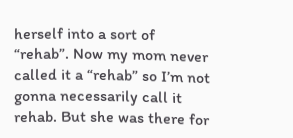herself into a sort of “rehab”. Now my mom never called it a “rehab” so I’m not gonna necessarily call it rehab. But she was there for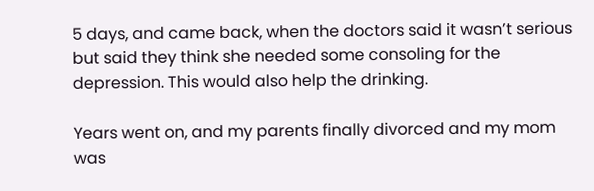5 days, and came back, when the doctors said it wasn’t serious but said they think she needed some consoling for the depression. This would also help the drinking.

Years went on, and my parents finally divorced and my mom was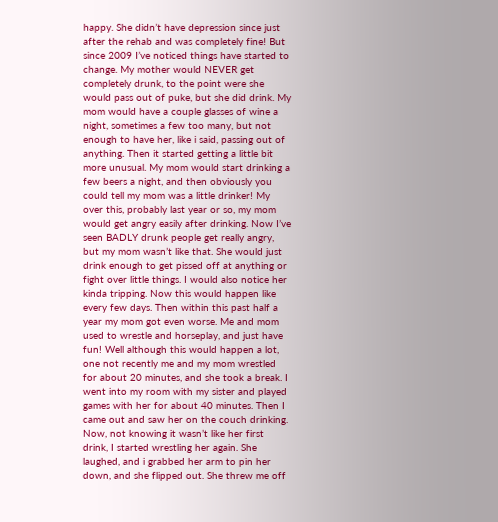happy. She didn’t have depression since just after the rehab and was completely fine! But since 2009 I’ve noticed things have started to change. My mother would NEVER get completely drunk, to the point were she would pass out of puke, but she did drink. My mom would have a couple glasses of wine a night, sometimes a few too many, but not enough to have her, like i said, passing out of anything. Then it started getting a little bit more unusual. My mom would start drinking a few beers a night, and then obviously you could tell my mom was a little drinker! My over this, probably last year or so, my mom would get angry easily after drinking. Now I’ve seen BADLY drunk people get really angry, but my mom wasn’t like that. She would just drink enough to get pissed off at anything or fight over little things. I would also notice her kinda tripping. Now this would happen like every few days. Then within this past half a year my mom got even worse. Me and mom used to wrestle and horseplay, and just have fun! Well although this would happen a lot, one not recently me and my mom wrestled for about 20 minutes, and she took a break. I went into my room with my sister and played games with her for about 40 minutes. Then I came out and saw her on the couch drinking. Now, not knowing it wasn’t like her first drink, I started wrestling her again. She laughed, and i grabbed her arm to pin her down, and she flipped out. She threw me off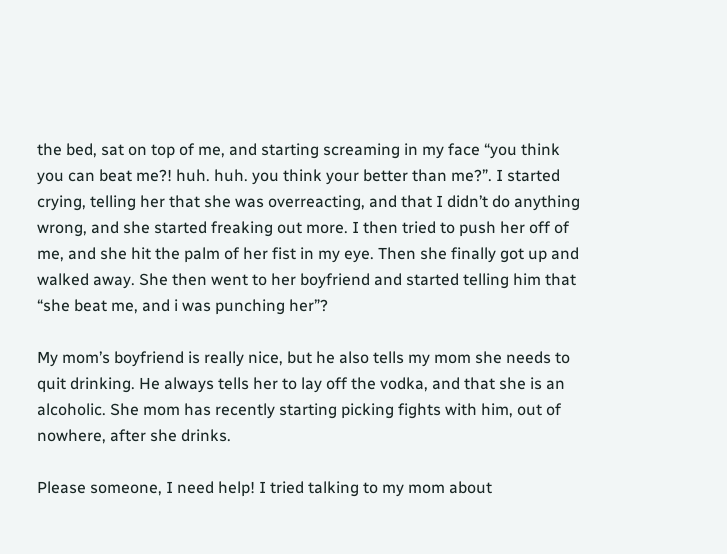the bed, sat on top of me, and starting screaming in my face “you think you can beat me?! huh. huh. you think your better than me?”. I started crying, telling her that she was overreacting, and that I didn’t do anything wrong, and she started freaking out more. I then tried to push her off of me, and she hit the palm of her fist in my eye. Then she finally got up and walked away. She then went to her boyfriend and started telling him that “she beat me, and i was punching her”?

My mom’s boyfriend is really nice, but he also tells my mom she needs to quit drinking. He always tells her to lay off the vodka, and that she is an alcoholic. She mom has recently starting picking fights with him, out of nowhere, after she drinks.

Please someone, I need help! I tried talking to my mom about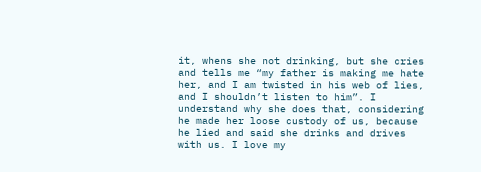it, whens she not drinking, but she cries and tells me “my father is making me hate her, and I am twisted in his web of lies, and I shouldn’t listen to him”. I understand why she does that, considering he made her loose custody of us, because he lied and said she drinks and drives with us. I love my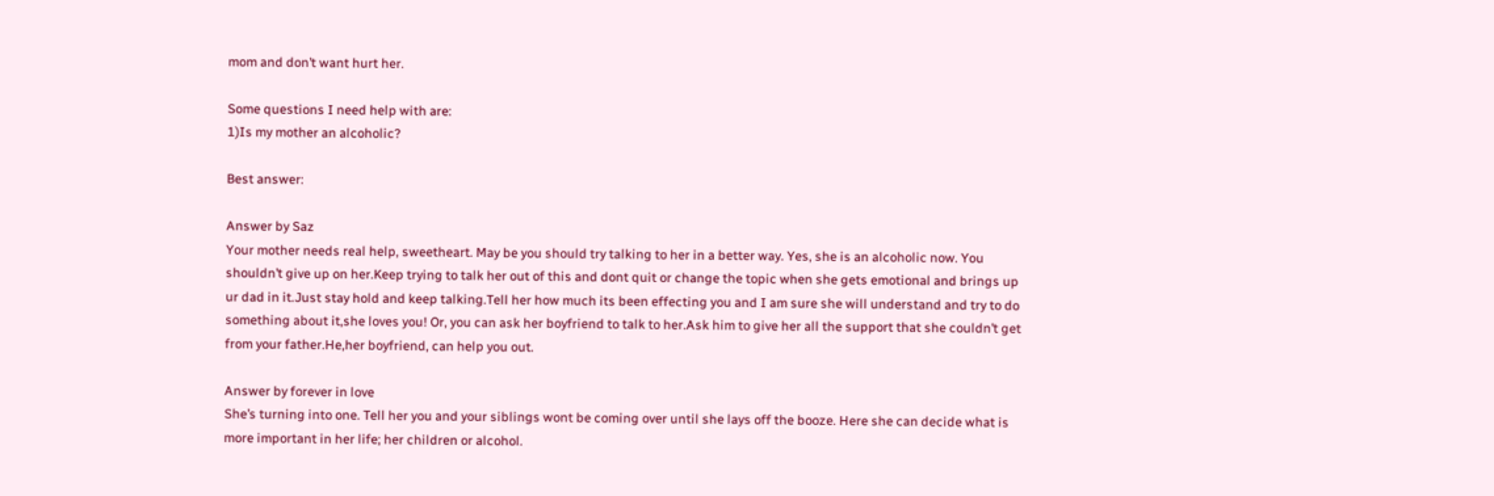mom and don’t want hurt her.

Some questions I need help with are:
1)Is my mother an alcoholic?

Best answer:

Answer by Saz
Your mother needs real help, sweetheart. May be you should try talking to her in a better way. Yes, she is an alcoholic now. You shouldn’t give up on her.Keep trying to talk her out of this and dont quit or change the topic when she gets emotional and brings up ur dad in it.Just stay hold and keep talking.Tell her how much its been effecting you and I am sure she will understand and try to do something about it,she loves you! Or, you can ask her boyfriend to talk to her.Ask him to give her all the support that she couldn’t get from your father.He,her boyfriend, can help you out.

Answer by forever in love
She’s turning into one. Tell her you and your siblings wont be coming over until she lays off the booze. Here she can decide what is more important in her life; her children or alcohol.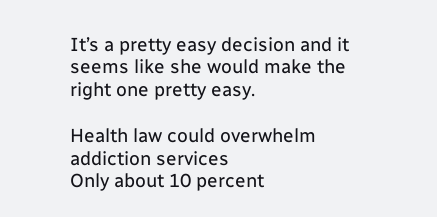It’s a pretty easy decision and it seems like she would make the right one pretty easy.

Health law could overwhelm addiction services
Only about 10 percent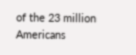of the 23 million Americans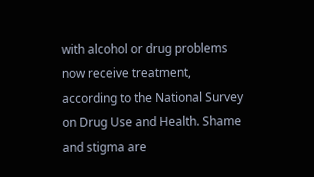with alcohol or drug problems now receive treatment, according to the National Survey on Drug Use and Health. Shame and stigma are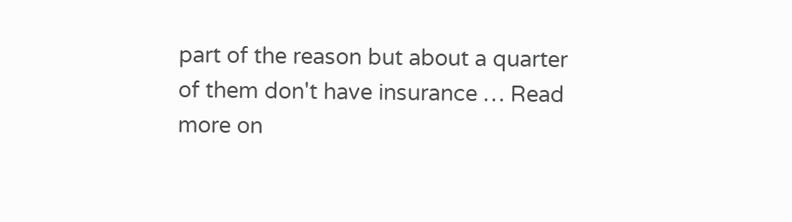part of the reason but about a quarter of them don't have insurance … Read more on